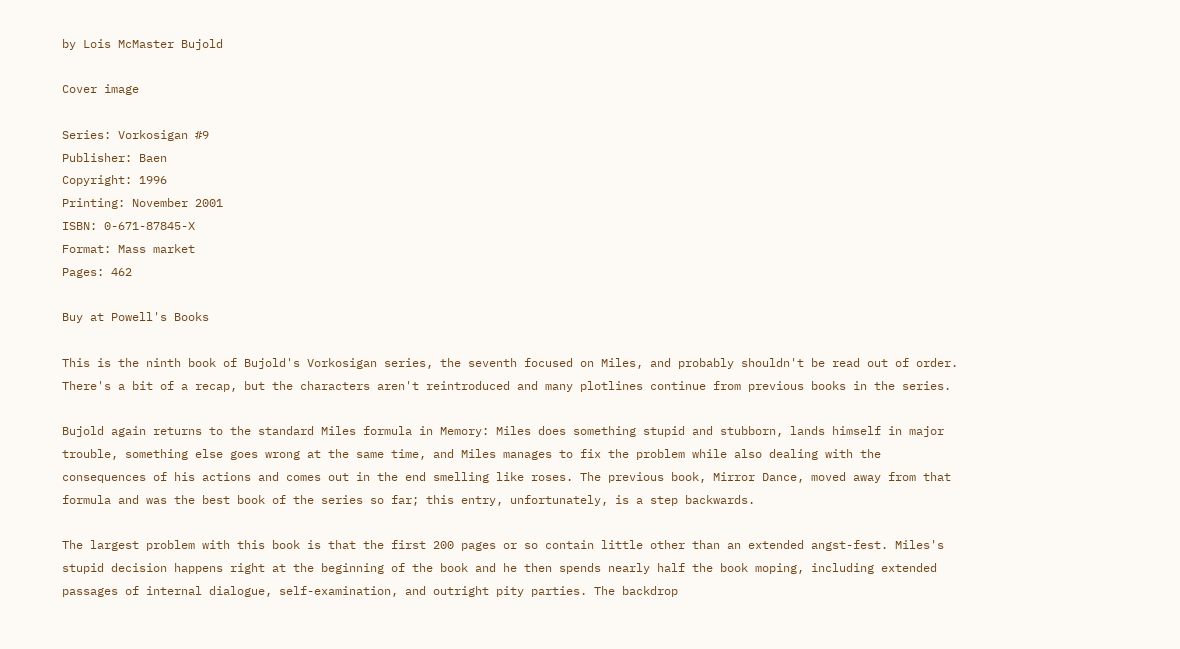by Lois McMaster Bujold

Cover image

Series: Vorkosigan #9
Publisher: Baen
Copyright: 1996
Printing: November 2001
ISBN: 0-671-87845-X
Format: Mass market
Pages: 462

Buy at Powell's Books

This is the ninth book of Bujold's Vorkosigan series, the seventh focused on Miles, and probably shouldn't be read out of order. There's a bit of a recap, but the characters aren't reintroduced and many plotlines continue from previous books in the series.

Bujold again returns to the standard Miles formula in Memory: Miles does something stupid and stubborn, lands himself in major trouble, something else goes wrong at the same time, and Miles manages to fix the problem while also dealing with the consequences of his actions and comes out in the end smelling like roses. The previous book, Mirror Dance, moved away from that formula and was the best book of the series so far; this entry, unfortunately, is a step backwards.

The largest problem with this book is that the first 200 pages or so contain little other than an extended angst-fest. Miles's stupid decision happens right at the beginning of the book and he then spends nearly half the book moping, including extended passages of internal dialogue, self-examination, and outright pity parties. The backdrop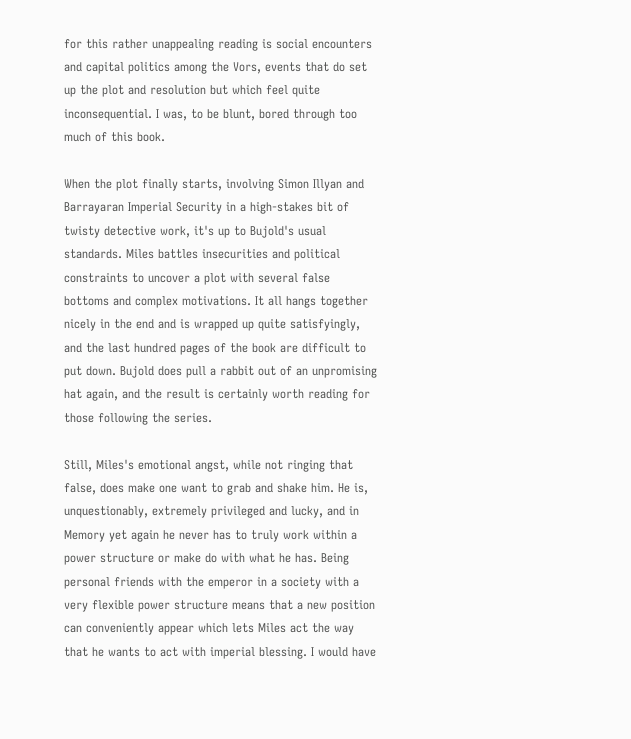for this rather unappealing reading is social encounters and capital politics among the Vors, events that do set up the plot and resolution but which feel quite inconsequential. I was, to be blunt, bored through too much of this book.

When the plot finally starts, involving Simon Illyan and Barrayaran Imperial Security in a high-stakes bit of twisty detective work, it's up to Bujold's usual standards. Miles battles insecurities and political constraints to uncover a plot with several false bottoms and complex motivations. It all hangs together nicely in the end and is wrapped up quite satisfyingly, and the last hundred pages of the book are difficult to put down. Bujold does pull a rabbit out of an unpromising hat again, and the result is certainly worth reading for those following the series.

Still, Miles's emotional angst, while not ringing that false, does make one want to grab and shake him. He is, unquestionably, extremely privileged and lucky, and in Memory yet again he never has to truly work within a power structure or make do with what he has. Being personal friends with the emperor in a society with a very flexible power structure means that a new position can conveniently appear which lets Miles act the way that he wants to act with imperial blessing. I would have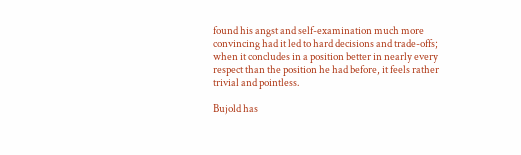found his angst and self-examination much more convincing had it led to hard decisions and trade-offs; when it concludes in a position better in nearly every respect than the position he had before, it feels rather trivial and pointless.

Bujold has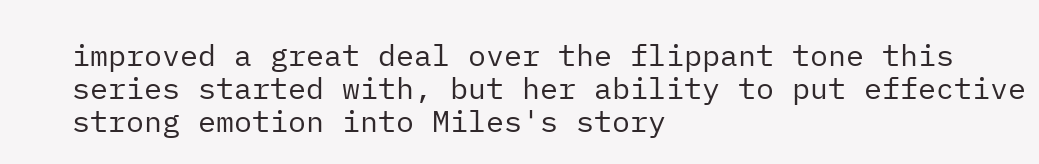improved a great deal over the flippant tone this series started with, but her ability to put effective strong emotion into Miles's story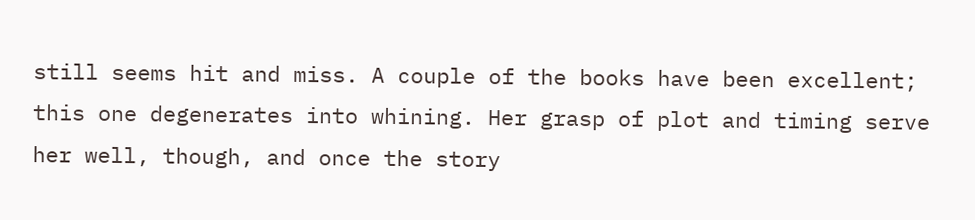still seems hit and miss. A couple of the books have been excellent; this one degenerates into whining. Her grasp of plot and timing serve her well, though, and once the story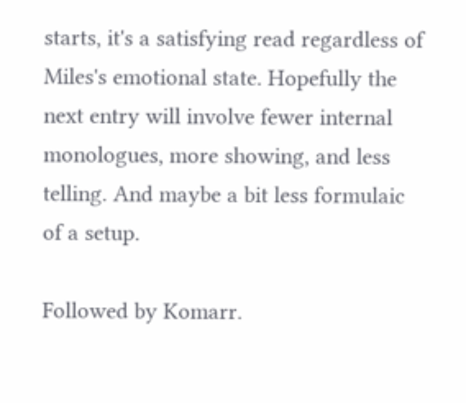starts, it's a satisfying read regardless of Miles's emotional state. Hopefully the next entry will involve fewer internal monologues, more showing, and less telling. And maybe a bit less formulaic of a setup.

Followed by Komarr.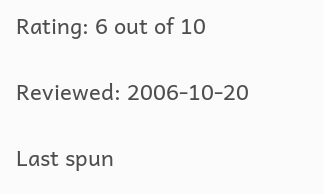Rating: 6 out of 10

Reviewed: 2006-10-20

Last spun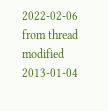2022-02-06 from thread modified 2013-01-04